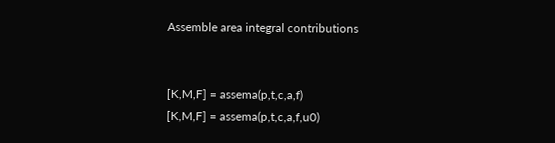Assemble area integral contributions


[K,M,F] = assema(p,t,c,a,f)
[K,M,F] = assema(p,t,c,a,f,u0)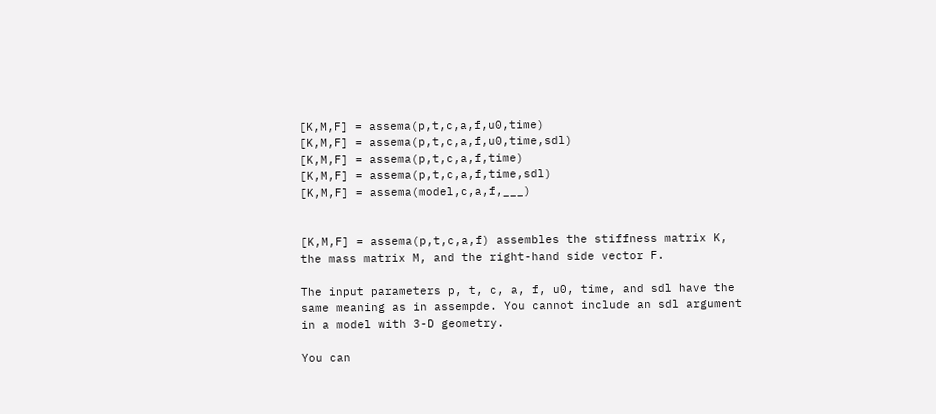[K,M,F] = assema(p,t,c,a,f,u0,time)
[K,M,F] = assema(p,t,c,a,f,u0,time,sdl)
[K,M,F] = assema(p,t,c,a,f,time)
[K,M,F] = assema(p,t,c,a,f,time,sdl)
[K,M,F] = assema(model,c,a,f,___)


[K,M,F] = assema(p,t,c,a,f) assembles the stiffness matrix K, the mass matrix M, and the right-hand side vector F.

The input parameters p, t, c, a, f, u0, time, and sdl have the same meaning as in assempde. You cannot include an sdl argument in a model with 3-D geometry.

You can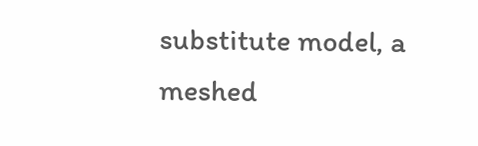substitute model, a meshed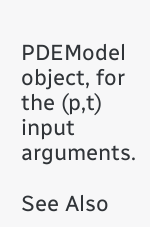PDEModel object, for the (p,t) input arguments.

See Also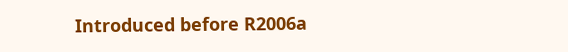Introduced before R2006a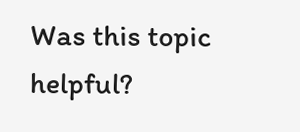Was this topic helpful?